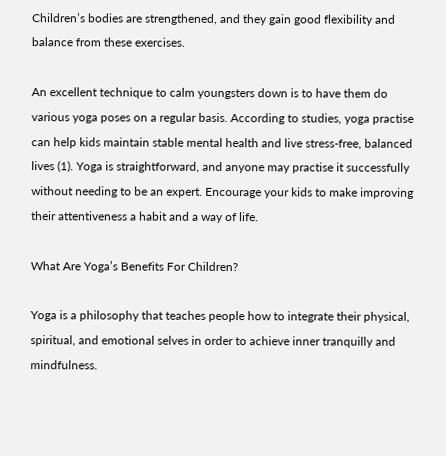Children’s bodies are strengthened, and they gain good flexibility and balance from these exercises.

An excellent technique to calm youngsters down is to have them do various yoga poses on a regular basis. According to studies, yoga practise can help kids maintain stable mental health and live stress-free, balanced lives (1). Yoga is straightforward, and anyone may practise it successfully without needing to be an expert. Encourage your kids to make improving their attentiveness a habit and a way of life.

What Are Yoga’s Benefits For Children?

Yoga is a philosophy that teaches people how to integrate their physical, spiritual, and emotional selves in order to achieve inner tranquilly and mindfulness.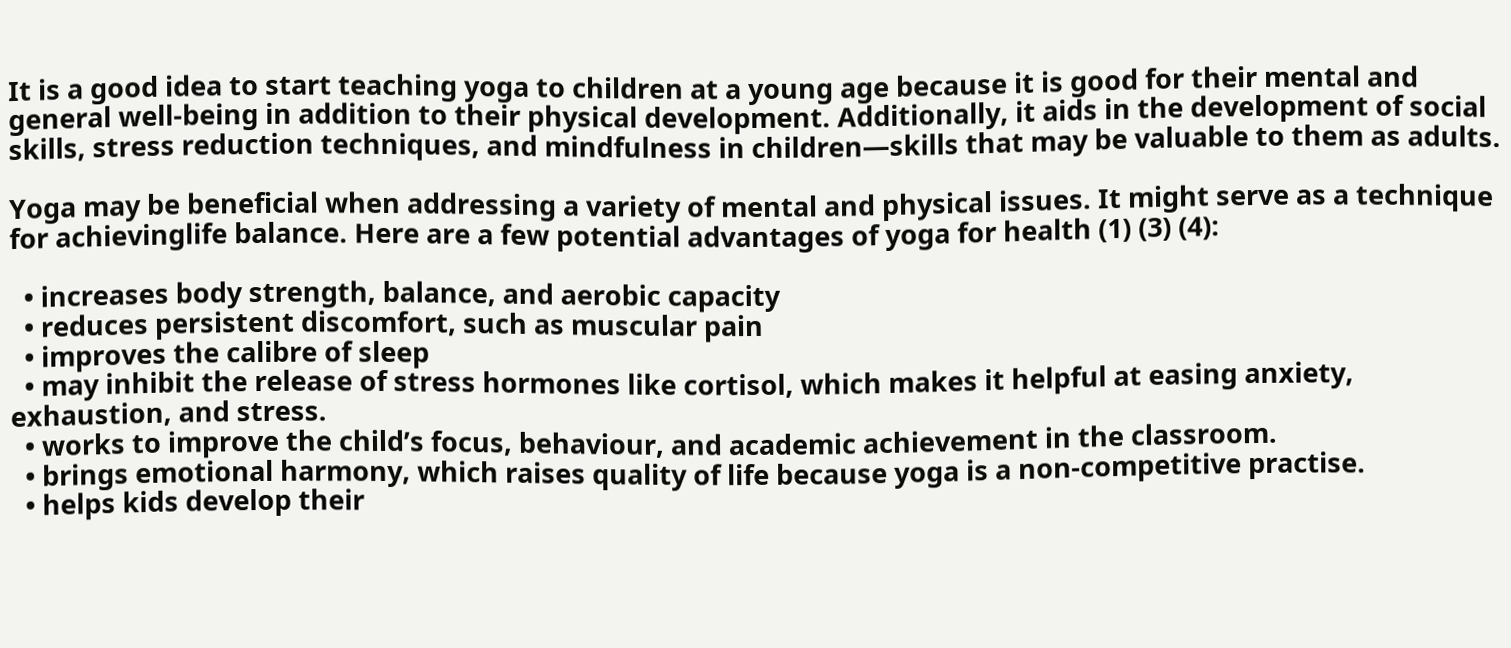It is a good idea to start teaching yoga to children at a young age because it is good for their mental and general well-being in addition to their physical development. Additionally, it aids in the development of social skills, stress reduction techniques, and mindfulness in children—skills that may be valuable to them as adults.

Yoga may be beneficial when addressing a variety of mental and physical issues. It might serve as a technique for achievinglife balance. Here are a few potential advantages of yoga for health (1) (3) (4):

  • increases body strength, balance, and aerobic capacity
  • reduces persistent discomfort, such as muscular pain
  • improves the calibre of sleep
  • may inhibit the release of stress hormones like cortisol, which makes it helpful at easing anxiety, exhaustion, and stress.
  • works to improve the child’s focus, behaviour, and academic achievement in the classroom.
  • brings emotional harmony, which raises quality of life because yoga is a non-competitive practise.
  • helps kids develop their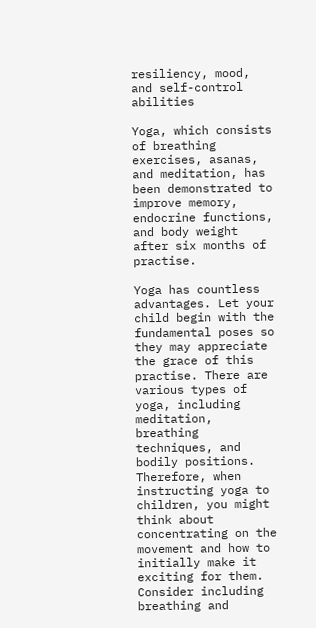resiliency, mood, and self-control abilities

Yoga, which consists of breathing exercises, asanas, and meditation, has been demonstrated to improve memory, endocrine functions, and body weight after six months of practise.

Yoga has countless advantages. Let your child begin with the fundamental poses so they may appreciate the grace of this practise. There are various types of yoga, including meditation, breathing techniques, and bodily positions. Therefore, when instructing yoga to children, you might think about concentrating on the movement and how to initially make it exciting for them. Consider including breathing and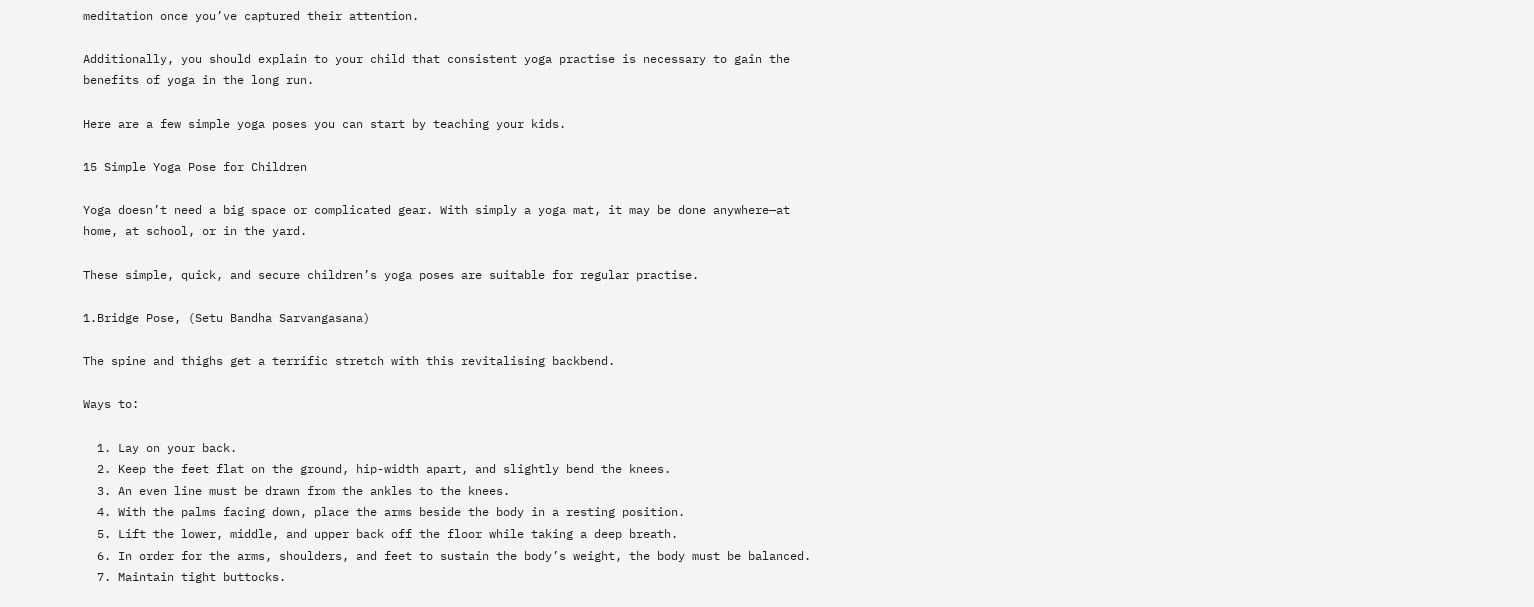meditation once you’ve captured their attention.

Additionally, you should explain to your child that consistent yoga practise is necessary to gain the benefits of yoga in the long run.

Here are a few simple yoga poses you can start by teaching your kids.

15 Simple Yoga Pose for Children

Yoga doesn’t need a big space or complicated gear. With simply a yoga mat, it may be done anywhere—at home, at school, or in the yard.

These simple, quick, and secure children’s yoga poses are suitable for regular practise.

1.Bridge Pose, (Setu Bandha Sarvangasana)

The spine and thighs get a terrific stretch with this revitalising backbend.

Ways to:

  1. Lay on your back.
  2. Keep the feet flat on the ground, hip-width apart, and slightly bend the knees.
  3. An even line must be drawn from the ankles to the knees.
  4. With the palms facing down, place the arms beside the body in a resting position.
  5. Lift the lower, middle, and upper back off the floor while taking a deep breath.
  6. In order for the arms, shoulders, and feet to sustain the body’s weight, the body must be balanced.
  7. Maintain tight buttocks.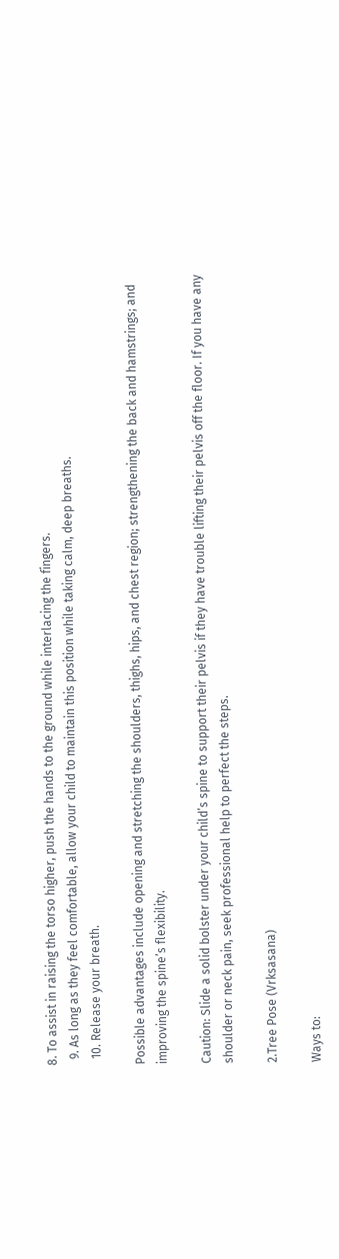8. To assist in raising the torso higher, push the hands to the ground while interlacing the fingers.
  9. As long as they feel comfortable, allow your child to maintain this position while taking calm, deep breaths.
  10. Release your breath.

Possible advantages include opening and stretching the shoulders, thighs, hips, and chest region; strengthening the back and hamstrings; and improving the spine’s flexibility.

Caution: Slide a solid bolster under your child’s spine to support their pelvis if they have trouble lifting their pelvis off the floor. If you have any shoulder or neck pain, seek professional help to perfect the steps.

2.Tree Pose (Vrksasana)

Ways to: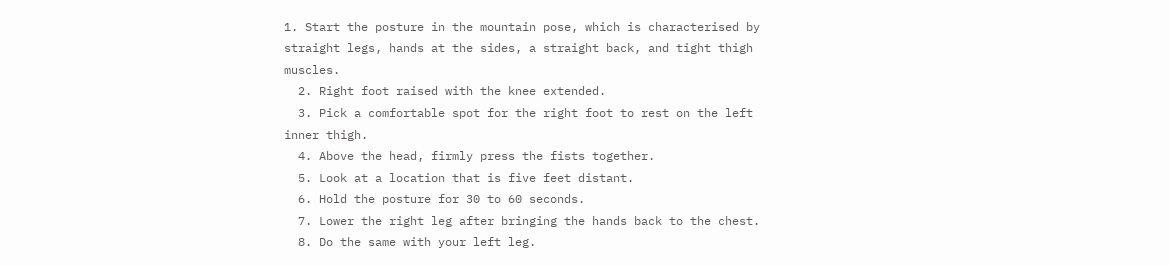1. Start the posture in the mountain pose, which is characterised by straight legs, hands at the sides, a straight back, and tight thigh muscles.
  2. Right foot raised with the knee extended.
  3. Pick a comfortable spot for the right foot to rest on the left inner thigh.
  4. Above the head, firmly press the fists together.
  5. Look at a location that is five feet distant.
  6. Hold the posture for 30 to 60 seconds.
  7. Lower the right leg after bringing the hands back to the chest.
  8. Do the same with your left leg.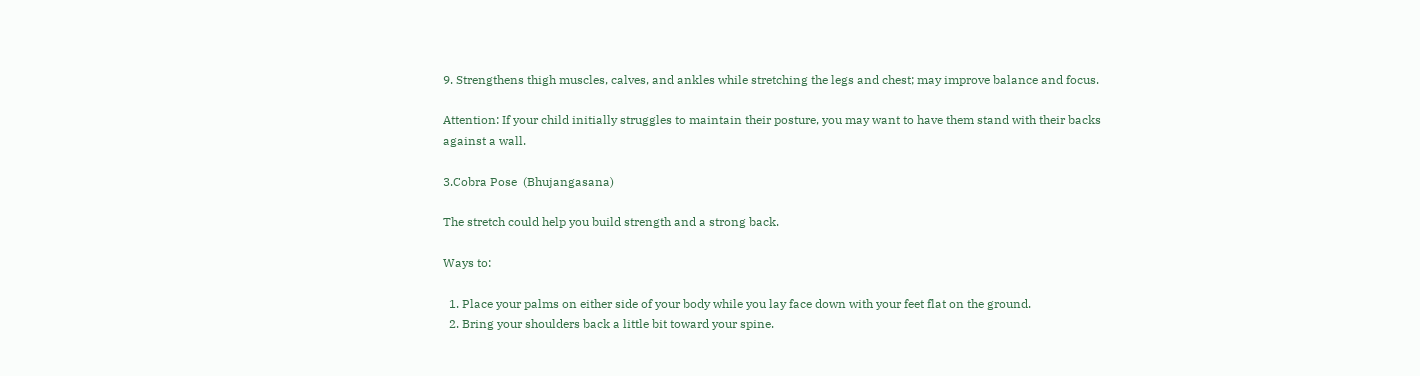9. Strengthens thigh muscles, calves, and ankles while stretching the legs and chest; may improve balance and focus.

Attention: If your child initially struggles to maintain their posture, you may want to have them stand with their backs against a wall.

3.Cobra Pose  (Bhujangasana)

The stretch could help you build strength and a strong back.

Ways to:

  1. Place your palms on either side of your body while you lay face down with your feet flat on the ground.
  2. Bring your shoulders back a little bit toward your spine.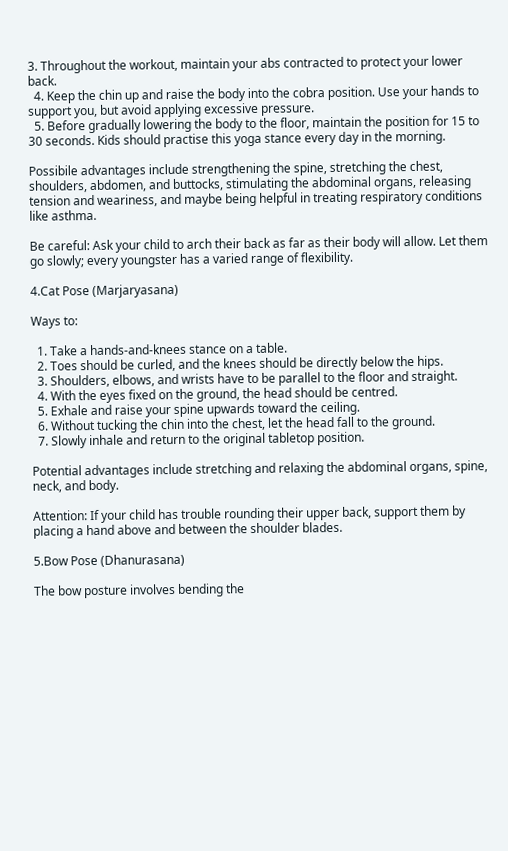3. Throughout the workout, maintain your abs contracted to protect your lower back.
  4. Keep the chin up and raise the body into the cobra position. Use your hands to support you, but avoid applying excessive pressure.
  5. Before gradually lowering the body to the floor, maintain the position for 15 to 30 seconds. Kids should practise this yoga stance every day in the morning.

Possibile advantages include strengthening the spine, stretching the chest, shoulders, abdomen, and buttocks, stimulating the abdominal organs, releasing tension and weariness, and maybe being helpful in treating respiratory conditions like asthma.

Be careful: Ask your child to arch their back as far as their body will allow. Let them go slowly; every youngster has a varied range of flexibility.

4.Cat Pose (Marjaryasana)

Ways to:

  1. Take a hands-and-knees stance on a table.
  2. Toes should be curled, and the knees should be directly below the hips.
  3. Shoulders, elbows, and wrists have to be parallel to the floor and straight.
  4. With the eyes fixed on the ground, the head should be centred.
  5. Exhale and raise your spine upwards toward the ceiling.
  6. Without tucking the chin into the chest, let the head fall to the ground.
  7. Slowly inhale and return to the original tabletop position.

Potential advantages include stretching and relaxing the abdominal organs, spine, neck, and body.

Attention: If your child has trouble rounding their upper back, support them by placing a hand above and between the shoulder blades.

5.Bow Pose (Dhanurasana)

The bow posture involves bending the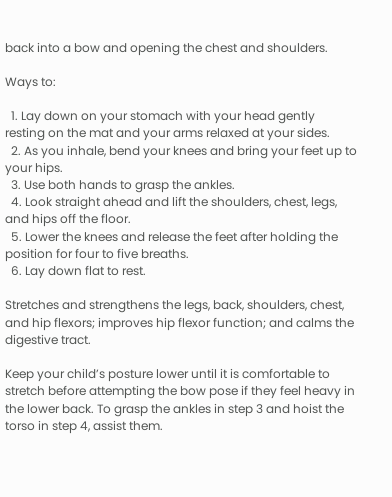back into a bow and opening the chest and shoulders.

Ways to:

  1. Lay down on your stomach with your head gently resting on the mat and your arms relaxed at your sides.
  2. As you inhale, bend your knees and bring your feet up to your hips.
  3. Use both hands to grasp the ankles.
  4. Look straight ahead and lift the shoulders, chest, legs, and hips off the floor.
  5. Lower the knees and release the feet after holding the position for four to five breaths.
  6. Lay down flat to rest.

Stretches and strengthens the legs, back, shoulders, chest, and hip flexors; improves hip flexor function; and calms the digestive tract.

Keep your child’s posture lower until it is comfortable to stretch before attempting the bow pose if they feel heavy in the lower back. To grasp the ankles in step 3 and hoist the torso in step 4, assist them.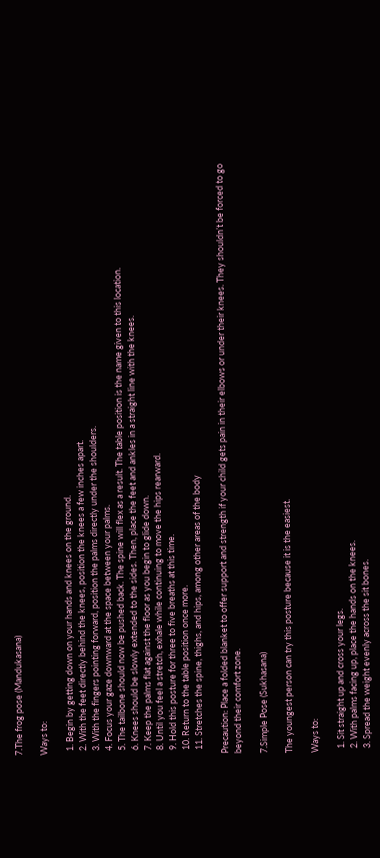7.The frog pose (Mandukasana)

Ways to:

  1. Begin by getting down on your hands and knees on the ground.
  2. With the feet directly behind the knees, position the knees a few inches apart.
  3. With the fingers pointing forward, position the palms directly under the shoulders.
  4. Focus your gaze downward at the space between your palms.
  5. The tailbone should now be pushed back. The spine will flex as a result. The table position is the name given to this location.
  6. Knees should be slowly extended to the sides. Then, place the feet and ankles in a straight line with the knees.
  7. Keep the palms flat against the floor as you begin to glide down.
  8. Until you feel a stretch, exhale while continuing to move the hips rearward.
  9. Hold this posture for three to five breaths at this time.
  10. Return to the table position once more.
  11. Stretches the spine, thighs, and hips, among other areas of the body

Precaution: Place a folded blanket to offer support and strength if your child gets pain in their elbows or under their knees. They shouldn’t be forced to go beyond their comfort zone.

7.Simple Pose (Sukhasana)

The youngest person can try this posture because it is the easiest.

Ways to:

  1. Sit straight up and cross your legs.
  2. With palms facing up, place the hands on the knees.
  3. Spread the weight evenly across the sit bones.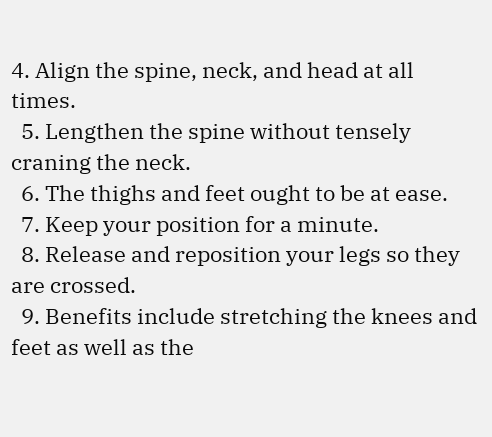4. Align the spine, neck, and head at all times.
  5. Lengthen the spine without tensely craning the neck.
  6. The thighs and feet ought to be at ease.
  7. Keep your position for a minute.
  8. Release and reposition your legs so they are crossed.
  9. Benefits include stretching the knees and feet as well as the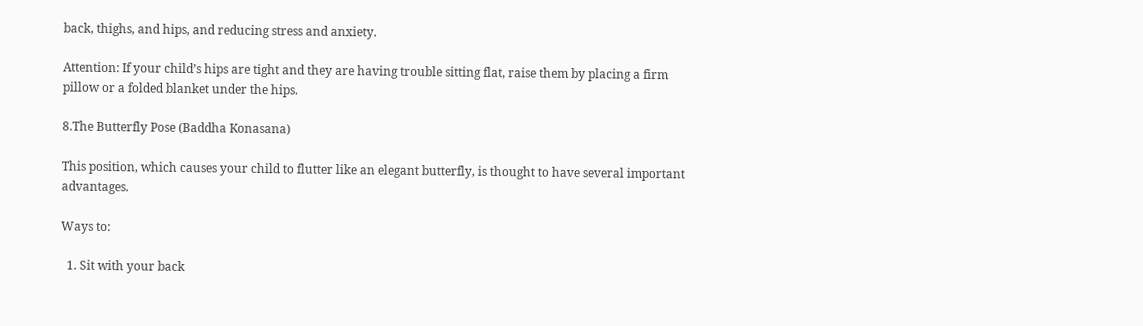back, thighs, and hips, and reducing stress and anxiety.

Attention: If your child’s hips are tight and they are having trouble sitting flat, raise them by placing a firm pillow or a folded blanket under the hips.

8.The Butterfly Pose (Baddha Konasana)

This position, which causes your child to flutter like an elegant butterfly, is thought to have several important advantages.

Ways to:

  1. Sit with your back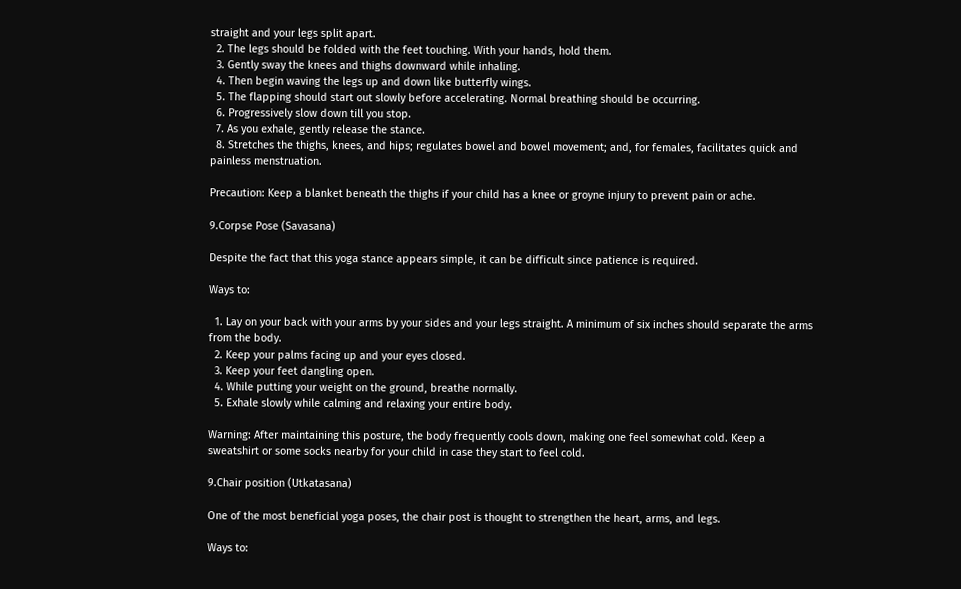straight and your legs split apart.
  2. The legs should be folded with the feet touching. With your hands, hold them.
  3. Gently sway the knees and thighs downward while inhaling.
  4. Then begin waving the legs up and down like butterfly wings.
  5. The flapping should start out slowly before accelerating. Normal breathing should be occurring.
  6. Progressively slow down till you stop.
  7. As you exhale, gently release the stance.
  8. Stretches the thighs, knees, and hips; regulates bowel and bowel movement; and, for females, facilitates quick and painless menstruation.

Precaution: Keep a blanket beneath the thighs if your child has a knee or groyne injury to prevent pain or ache.

9.Corpse Pose (Savasana)

Despite the fact that this yoga stance appears simple, it can be difficult since patience is required.

Ways to:

  1. Lay on your back with your arms by your sides and your legs straight. A minimum of six inches should separate the arms from the body.
  2. Keep your palms facing up and your eyes closed.
  3. Keep your feet dangling open.
  4. While putting your weight on the ground, breathe normally.
  5. Exhale slowly while calming and relaxing your entire body.

Warning: After maintaining this posture, the body frequently cools down, making one feel somewhat cold. Keep a sweatshirt or some socks nearby for your child in case they start to feel cold.

9.Chair position (Utkatasana)

One of the most beneficial yoga poses, the chair post is thought to strengthen the heart, arms, and legs.

Ways to: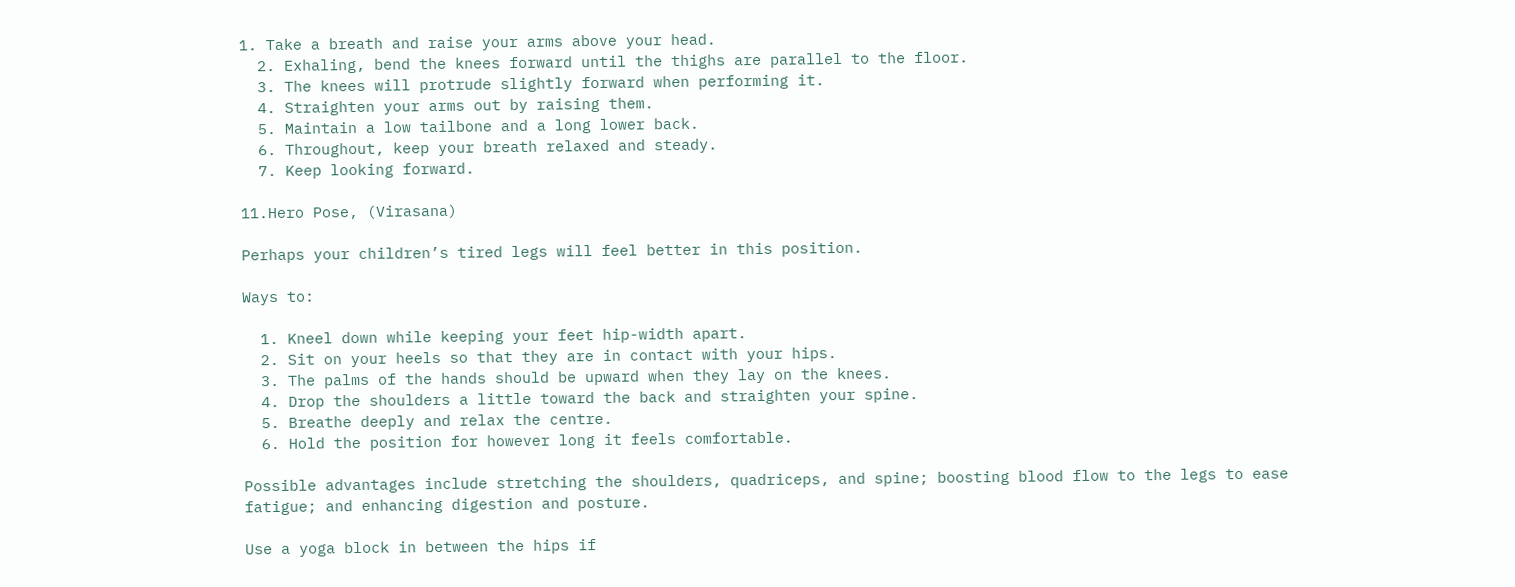1. Take a breath and raise your arms above your head.
  2. Exhaling, bend the knees forward until the thighs are parallel to the floor.
  3. The knees will protrude slightly forward when performing it.
  4. Straighten your arms out by raising them.
  5. Maintain a low tailbone and a long lower back.
  6. Throughout, keep your breath relaxed and steady.
  7. Keep looking forward.

11.Hero Pose, (Virasana)

Perhaps your children’s tired legs will feel better in this position.

Ways to:

  1. Kneel down while keeping your feet hip-width apart.
  2. Sit on your heels so that they are in contact with your hips.
  3. The palms of the hands should be upward when they lay on the knees.
  4. Drop the shoulders a little toward the back and straighten your spine.
  5. Breathe deeply and relax the centre.
  6. Hold the position for however long it feels comfortable.

Possible advantages include stretching the shoulders, quadriceps, and spine; boosting blood flow to the legs to ease fatigue; and enhancing digestion and posture.

Use a yoga block in between the hips if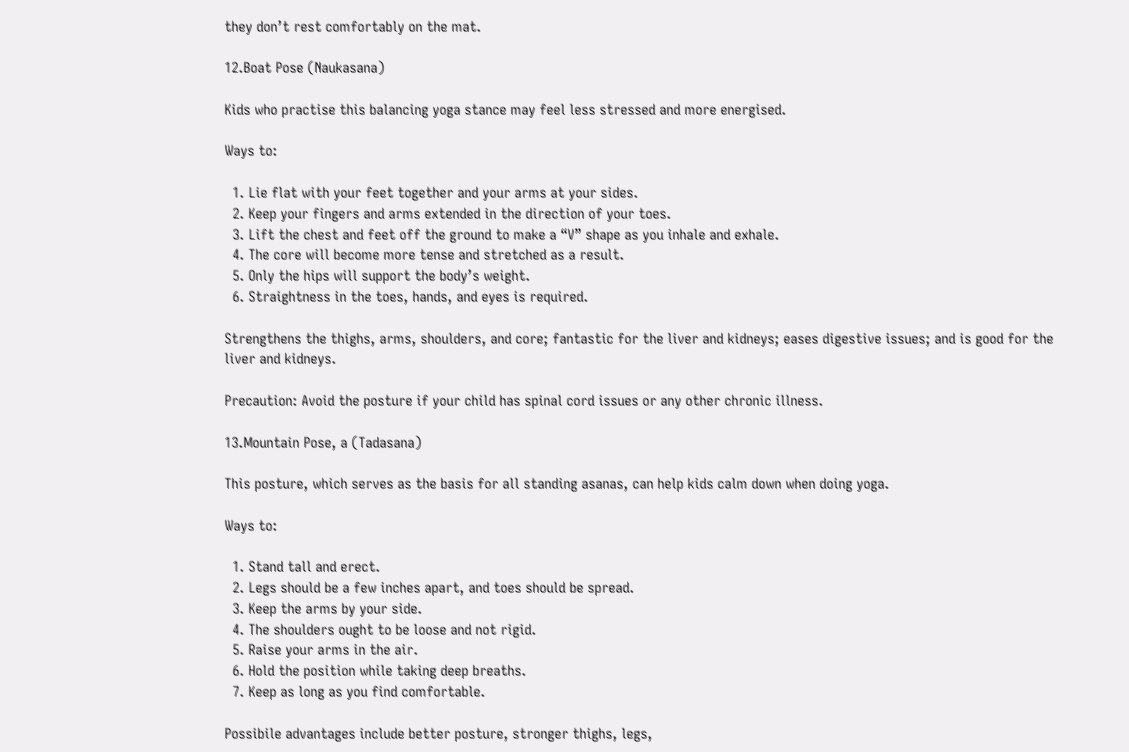they don’t rest comfortably on the mat.

12.Boat Pose (Naukasana)

Kids who practise this balancing yoga stance may feel less stressed and more energised.

Ways to:

  1. Lie flat with your feet together and your arms at your sides.
  2. Keep your fingers and arms extended in the direction of your toes.
  3. Lift the chest and feet off the ground to make a “V” shape as you inhale and exhale.
  4. The core will become more tense and stretched as a result.
  5. Only the hips will support the body’s weight.
  6. Straightness in the toes, hands, and eyes is required.

Strengthens the thighs, arms, shoulders, and core; fantastic for the liver and kidneys; eases digestive issues; and is good for the liver and kidneys.

Precaution: Avoid the posture if your child has spinal cord issues or any other chronic illness.

13.Mountain Pose, a (Tadasana)

This posture, which serves as the basis for all standing asanas, can help kids calm down when doing yoga.

Ways to:

  1. Stand tall and erect.
  2. Legs should be a few inches apart, and toes should be spread.
  3. Keep the arms by your side.
  4. The shoulders ought to be loose and not rigid.
  5. Raise your arms in the air.
  6. Hold the position while taking deep breaths.
  7. Keep as long as you find comfortable.

Possibile advantages include better posture, stronger thighs, legs,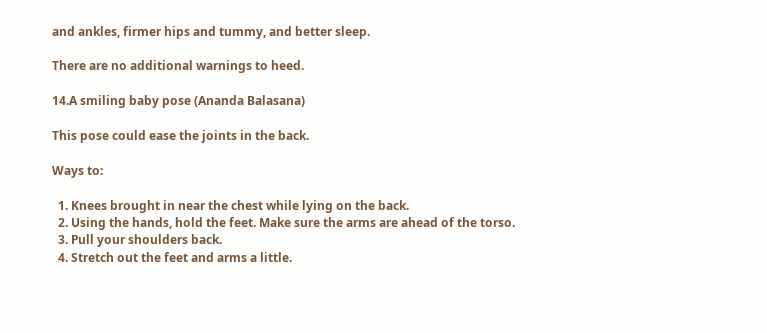and ankles, firmer hips and tummy, and better sleep.

There are no additional warnings to heed.

14.A smiling baby pose (Ananda Balasana)

This pose could ease the joints in the back.

Ways to:

  1. Knees brought in near the chest while lying on the back.
  2. Using the hands, hold the feet. Make sure the arms are ahead of the torso.
  3. Pull your shoulders back.
  4. Stretch out the feet and arms a little.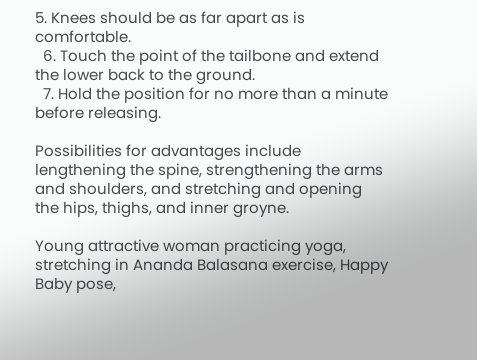5. Knees should be as far apart as is comfortable.
  6. Touch the point of the tailbone and extend the lower back to the ground.
  7. Hold the position for no more than a minute before releasing.

Possibilities for advantages include lengthening the spine, strengthening the arms and shoulders, and stretching and opening the hips, thighs, and inner groyne.

Young attractive woman practicing yoga, stretching in Ananda Balasana exercise, Happy Baby pose,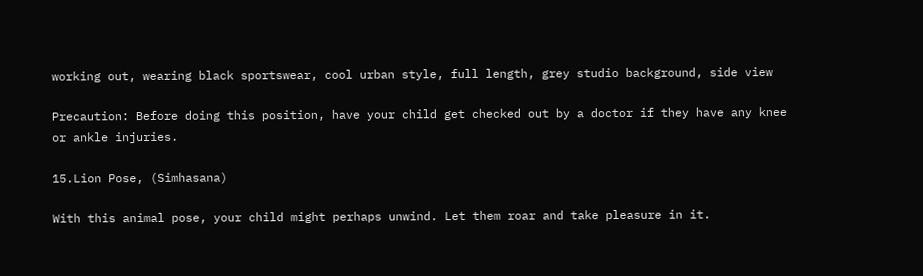working out, wearing black sportswear, cool urban style, full length, grey studio background, side view

Precaution: Before doing this position, have your child get checked out by a doctor if they have any knee or ankle injuries.

15.Lion Pose, (Simhasana)

With this animal pose, your child might perhaps unwind. Let them roar and take pleasure in it.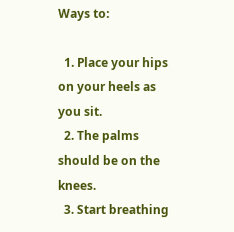Ways to:

  1. Place your hips on your heels as you sit.
  2. The palms should be on the knees.
  3. Start breathing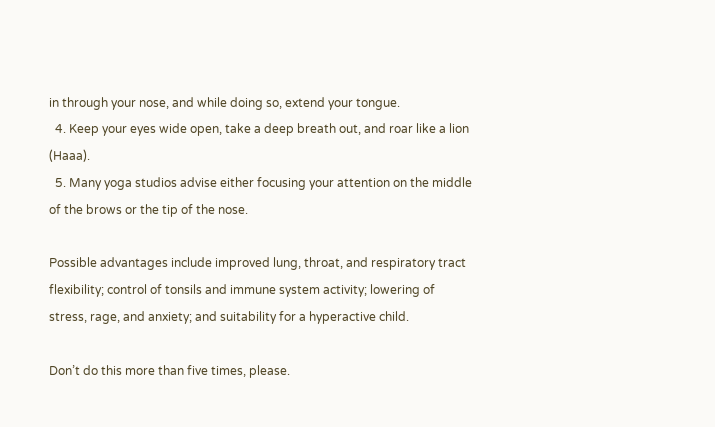in through your nose, and while doing so, extend your tongue.
  4. Keep your eyes wide open, take a deep breath out, and roar like a lion (Haaa).
  5. Many yoga studios advise either focusing your attention on the middle of the brows or the tip of the nose.

Possible advantages include improved lung, throat, and respiratory tract flexibility; control of tonsils and immune system activity; lowering of stress, rage, and anxiety; and suitability for a hyperactive child.

Don’t do this more than five times, please.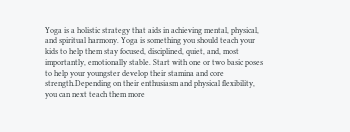Yoga is a holistic strategy that aids in achieving mental, physical, and spiritual harmony. Yoga is something you should teach your kids to help them stay focused, disciplined, quiet, and, most importantly, emotionally stable. Start with one or two basic poses to help your youngster develop their stamina and core strength.Depending on their enthusiasm and physical flexibility, you can next teach them more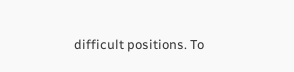difficult positions. To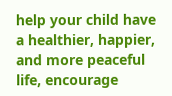help your child have a healthier, happier, and more peaceful life, encourage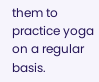them to practice yoga on a regular basis.